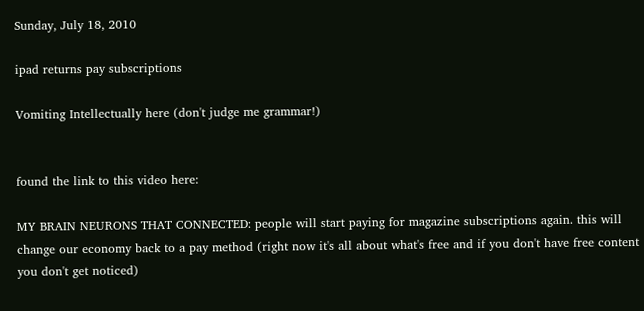Sunday, July 18, 2010

ipad returns pay subscriptions

Vomiting Intellectually here (don't judge me grammar!)


found the link to this video here:

MY BRAIN NEURONS THAT CONNECTED: people will start paying for magazine subscriptions again. this will change our economy back to a pay method (right now it's all about what's free and if you don't have free content you don't get noticed)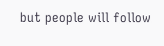but people will follow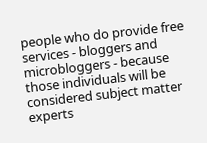people who do provide free services - bloggers and microbloggers - because those individuals will be considered subject matter experts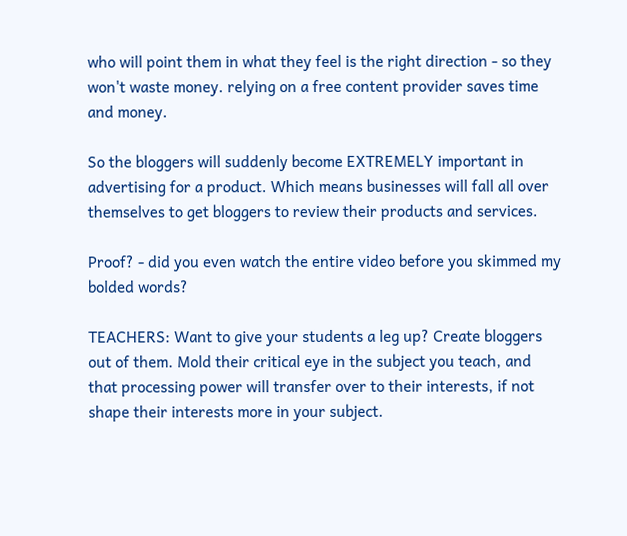who will point them in what they feel is the right direction - so they won't waste money. relying on a free content provider saves time and money.

So the bloggers will suddenly become EXTREMELY important in advertising for a product. Which means businesses will fall all over themselves to get bloggers to review their products and services.

Proof? - did you even watch the entire video before you skimmed my bolded words?

TEACHERS: Want to give your students a leg up? Create bloggers out of them. Mold their critical eye in the subject you teach, and that processing power will transfer over to their interests, if not shape their interests more in your subject.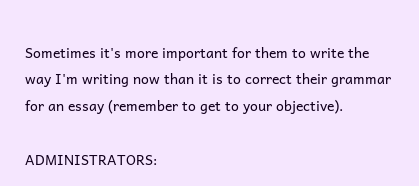Sometimes it's more important for them to write the way I'm writing now than it is to correct their grammar for an essay (remember to get to your objective).

ADMINISTRATORS: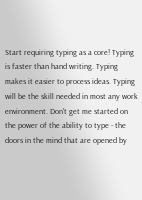Start requiring typing as a core! Typing is faster than hand writing. Typing makes it easier to process ideas. Typing will be the skill needed in most any work environment. Don't get me started on the power of the ability to type - the doors in the mind that are opened by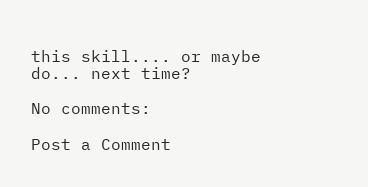this skill.... or maybe do... next time?

No comments:

Post a Comment